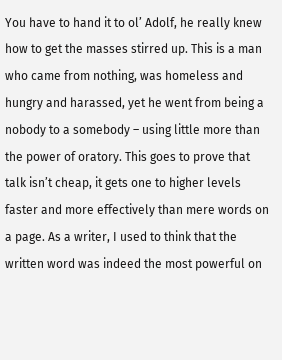You have to hand it to ol’ Adolf, he really knew how to get the masses stirred up. This is a man who came from nothing, was homeless and hungry and harassed, yet he went from being a nobody to a somebody – using little more than the power of oratory. This goes to prove that talk isn’t cheap, it gets one to higher levels faster and more effectively than mere words on a page. As a writer, I used to think that the written word was indeed the most powerful on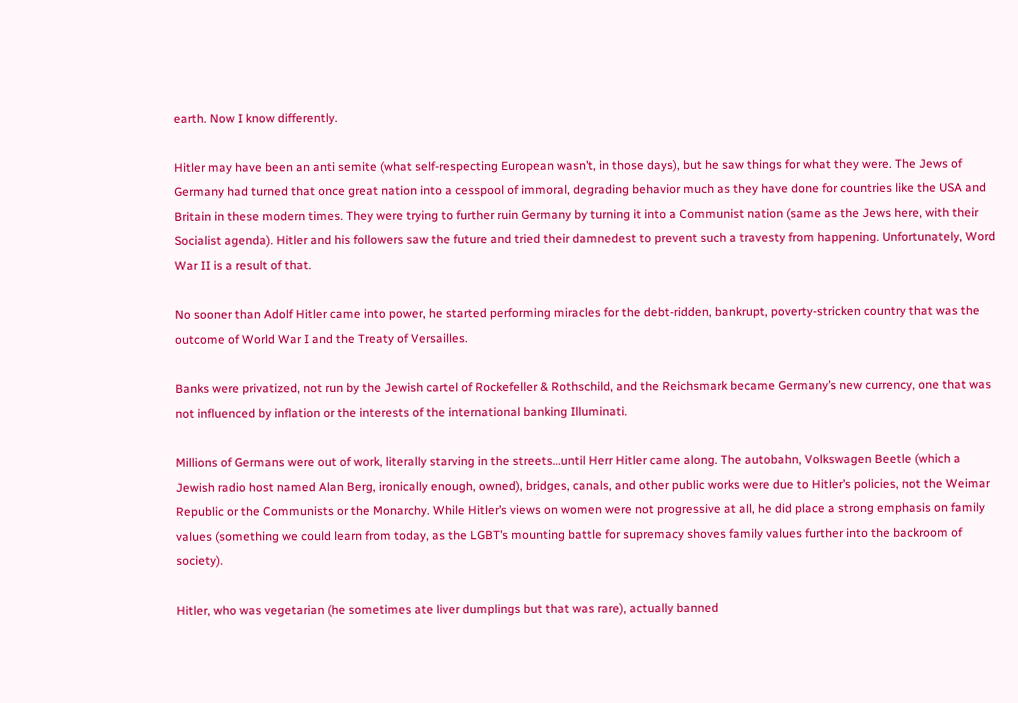earth. Now I know differently.

Hitler may have been an anti semite (what self-respecting European wasn’t, in those days), but he saw things for what they were. The Jews of Germany had turned that once great nation into a cesspool of immoral, degrading behavior much as they have done for countries like the USA and Britain in these modern times. They were trying to further ruin Germany by turning it into a Communist nation (same as the Jews here, with their Socialist agenda). Hitler and his followers saw the future and tried their damnedest to prevent such a travesty from happening. Unfortunately, Word War II is a result of that.

No sooner than Adolf Hitler came into power, he started performing miracles for the debt-ridden, bankrupt, poverty-stricken country that was the outcome of World War I and the Treaty of Versailles.

Banks were privatized, not run by the Jewish cartel of Rockefeller & Rothschild, and the Reichsmark became Germany’s new currency, one that was not influenced by inflation or the interests of the international banking Illuminati.

Millions of Germans were out of work, literally starving in the streets…until Herr Hitler came along. The autobahn, Volkswagen Beetle (which a Jewish radio host named Alan Berg, ironically enough, owned), bridges, canals, and other public works were due to Hitler’s policies, not the Weimar Republic or the Communists or the Monarchy. While Hitler’s views on women were not progressive at all, he did place a strong emphasis on family values (something we could learn from today, as the LGBT’s mounting battle for supremacy shoves family values further into the backroom of society).

Hitler, who was vegetarian (he sometimes ate liver dumplings but that was rare), actually banned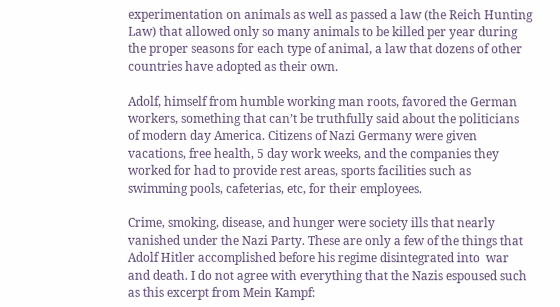experimentation on animals as well as passed a law (the Reich Hunting Law) that allowed only so many animals to be killed per year during the proper seasons for each type of animal, a law that dozens of other countries have adopted as their own.

Adolf, himself from humble working man roots, favored the German workers, something that can’t be truthfully said about the politicians of modern day America. Citizens of Nazi Germany were given vacations, free health, 5 day work weeks, and the companies they worked for had to provide rest areas, sports facilities such as swimming pools, cafeterias, etc, for their employees.

Crime, smoking, disease, and hunger were society ills that nearly vanished under the Nazi Party. These are only a few of the things that Adolf Hitler accomplished before his regime disintegrated into  war and death. I do not agree with everything that the Nazis espoused such as this excerpt from Mein Kampf: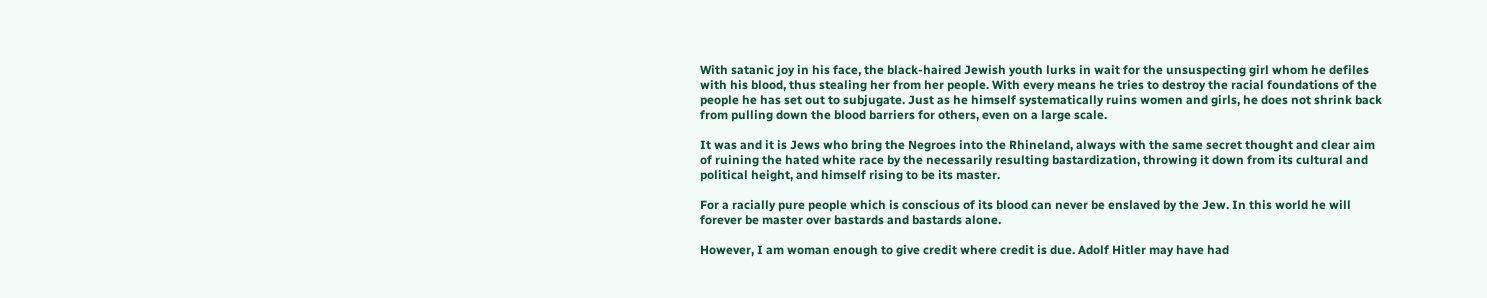With satanic joy in his face, the black-haired Jewish youth lurks in wait for the unsuspecting girl whom he defiles with his blood, thus stealing her from her people. With every means he tries to destroy the racial foundations of the people he has set out to subjugate. Just as he himself systematically ruins women and girls, he does not shrink back from pulling down the blood barriers for others, even on a large scale.

It was and it is Jews who bring the Negroes into the Rhineland, always with the same secret thought and clear aim of ruining the hated white race by the necessarily resulting bastardization, throwing it down from its cultural and political height, and himself rising to be its master.

For a racially pure people which is conscious of its blood can never be enslaved by the Jew. In this world he will forever be master over bastards and bastards alone.

However, I am woman enough to give credit where credit is due. Adolf Hitler may have had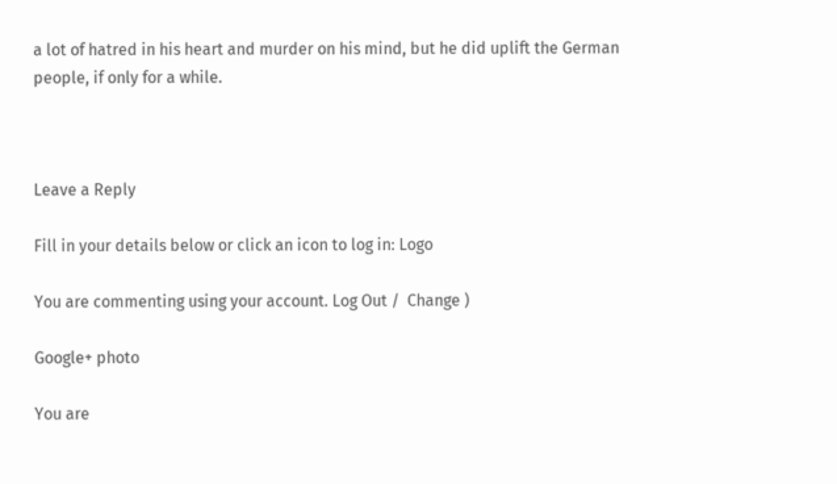a lot of hatred in his heart and murder on his mind, but he did uplift the German people, if only for a while.



Leave a Reply

Fill in your details below or click an icon to log in: Logo

You are commenting using your account. Log Out /  Change )

Google+ photo

You are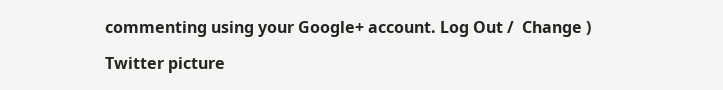commenting using your Google+ account. Log Out /  Change )

Twitter picture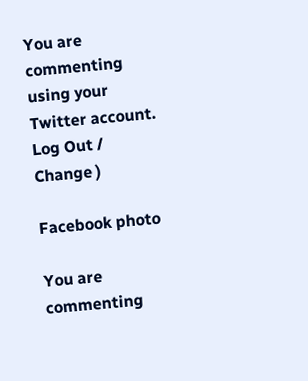You are commenting using your Twitter account. Log Out /  Change )

Facebook photo

You are commenting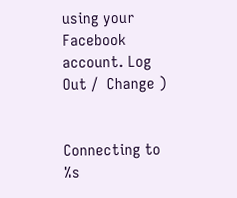using your Facebook account. Log Out /  Change )


Connecting to %s